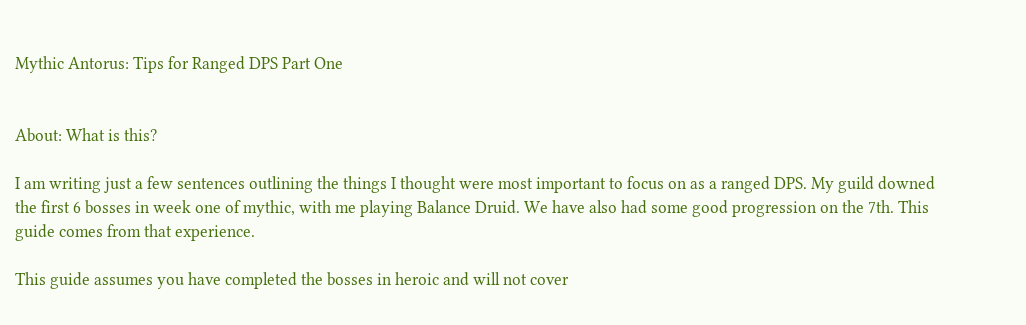Mythic Antorus: Tips for Ranged DPS Part One


About: What is this?

I am writing just a few sentences outlining the things I thought were most important to focus on as a ranged DPS. My guild downed the first 6 bosses in week one of mythic, with me playing Balance Druid. We have also had some good progression on the 7th. This guide comes from that experience.

This guide assumes you have completed the bosses in heroic and will not cover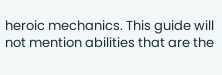heroic mechanics. This guide will not mention abilities that are the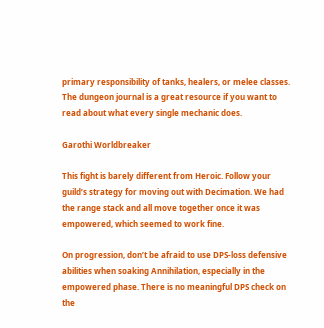primary responsibility of tanks, healers, or melee classes. The dungeon journal is a great resource if you want to read about what every single mechanic does.

Garothi Worldbreaker

This fight is barely different from Heroic. Follow your guild’s strategy for moving out with Decimation. We had the range stack and all move together once it was empowered, which seemed to work fine.

On progression, don’t be afraid to use DPS-loss defensive abilities when soaking Annihilation, especially in the empowered phase. There is no meaningful DPS check on the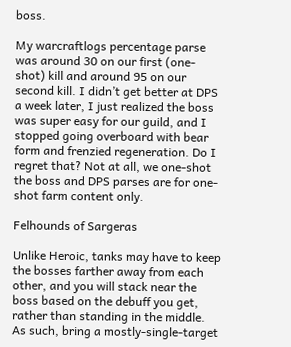boss.

My warcraftlogs percentage parse was around 30 on our first (one-shot) kill and around 95 on our second kill. I didn’t get better at DPS a week later, I just realized the boss was super easy for our guild, and I stopped going overboard with bear form and frenzied regeneration. Do I regret that? Not at all, we one-shot the boss and DPS parses are for one-shot farm content only.

Felhounds of Sargeras

Unlike Heroic, tanks may have to keep the bosses farther away from each other, and you will stack near the boss based on the debuff you get, rather than standing in the middle. As such, bring a mostly-single-target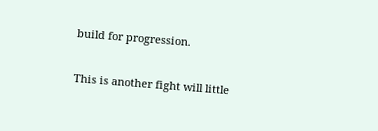build for progression.

This is another fight will little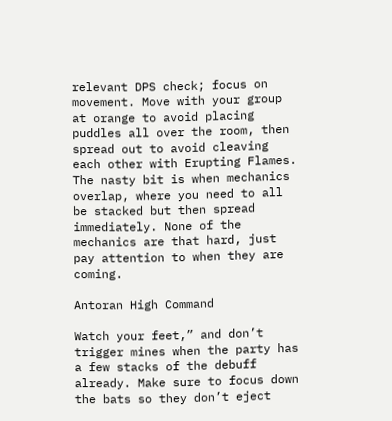relevant DPS check; focus on movement. Move with your group at orange to avoid placing puddles all over the room, then spread out to avoid cleaving each other with Erupting Flames. The nasty bit is when mechanics overlap, where you need to all be stacked but then spread immediately. None of the mechanics are that hard, just pay attention to when they are coming.

Antoran High Command

Watch your feet,” and don’t trigger mines when the party has a few stacks of the debuff already. Make sure to focus down the bats so they don’t eject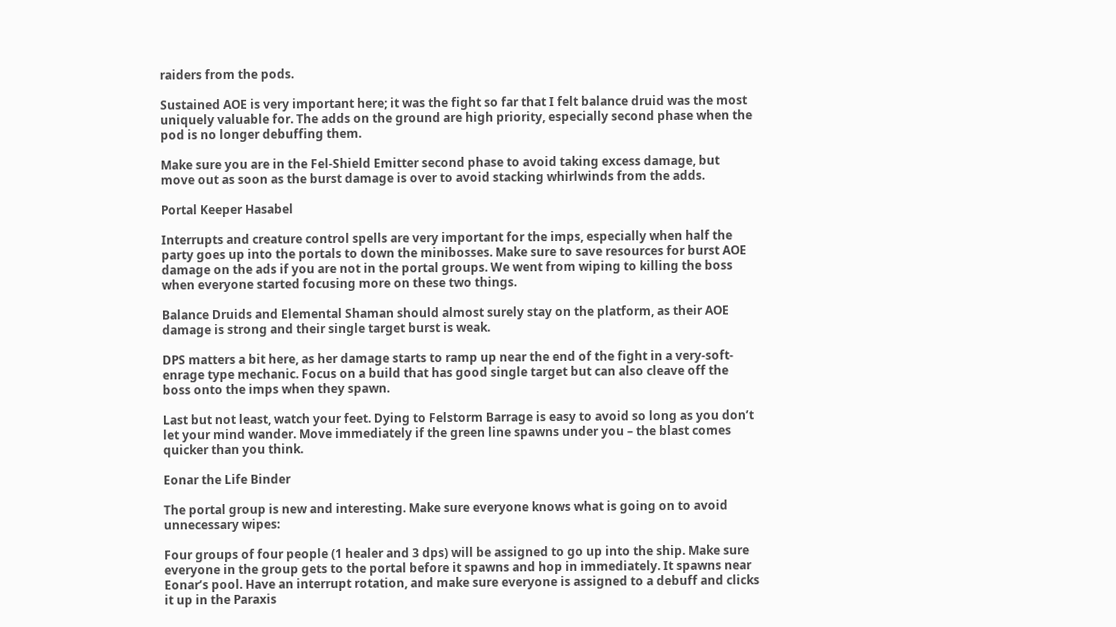raiders from the pods.

Sustained AOE is very important here; it was the fight so far that I felt balance druid was the most uniquely valuable for. The adds on the ground are high priority, especially second phase when the pod is no longer debuffing them.

Make sure you are in the Fel-Shield Emitter second phase to avoid taking excess damage, but move out as soon as the burst damage is over to avoid stacking whirlwinds from the adds.

Portal Keeper Hasabel

Interrupts and creature control spells are very important for the imps, especially when half the party goes up into the portals to down the minibosses. Make sure to save resources for burst AOE damage on the ads if you are not in the portal groups. We went from wiping to killing the boss when everyone started focusing more on these two things.

Balance Druids and Elemental Shaman should almost surely stay on the platform, as their AOE damage is strong and their single target burst is weak.

DPS matters a bit here, as her damage starts to ramp up near the end of the fight in a very-soft-enrage type mechanic. Focus on a build that has good single target but can also cleave off the boss onto the imps when they spawn.

Last but not least, watch your feet. Dying to Felstorm Barrage is easy to avoid so long as you don’t let your mind wander. Move immediately if the green line spawns under you – the blast comes quicker than you think.

Eonar the Life Binder

The portal group is new and interesting. Make sure everyone knows what is going on to avoid unnecessary wipes:

Four groups of four people (1 healer and 3 dps) will be assigned to go up into the ship. Make sure everyone in the group gets to the portal before it spawns and hop in immediately. It spawns near Eonar’s pool. Have an interrupt rotation, and make sure everyone is assigned to a debuff and clicks it up in the Paraxis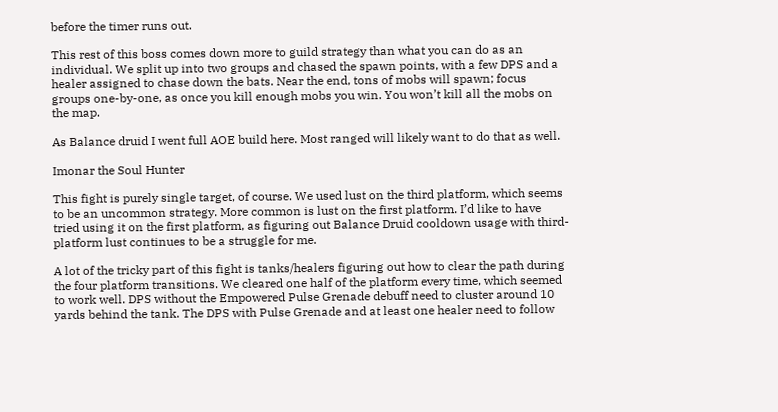before the timer runs out.

This rest of this boss comes down more to guild strategy than what you can do as an individual. We split up into two groups and chased the spawn points, with a few DPS and a healer assigned to chase down the bats. Near the end, tons of mobs will spawn; focus groups one-by-one, as once you kill enough mobs you win. You won’t kill all the mobs on the map.

As Balance druid I went full AOE build here. Most ranged will likely want to do that as well.

Imonar the Soul Hunter

This fight is purely single target, of course. We used lust on the third platform, which seems to be an uncommon strategy. More common is lust on the first platform. I’d like to have tried using it on the first platform, as figuring out Balance Druid cooldown usage with third-platform lust continues to be a struggle for me.

A lot of the tricky part of this fight is tanks/healers figuring out how to clear the path during the four platform transitions. We cleared one half of the platform every time, which seemed to work well. DPS without the Empowered Pulse Grenade debuff need to cluster around 10 yards behind the tank. The DPS with Pulse Grenade and at least one healer need to follow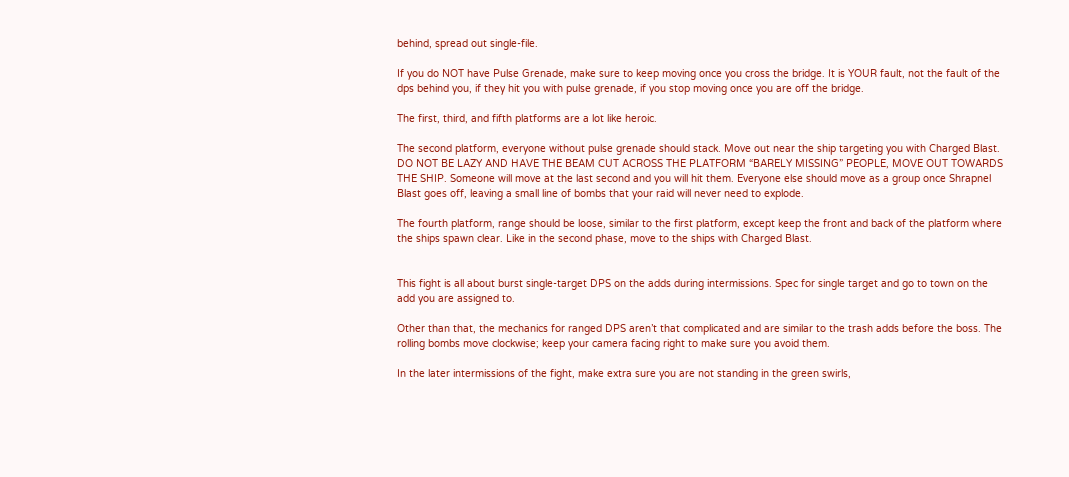behind, spread out single-file.

If you do NOT have Pulse Grenade, make sure to keep moving once you cross the bridge. It is YOUR fault, not the fault of the dps behind you, if they hit you with pulse grenade, if you stop moving once you are off the bridge.

The first, third, and fifth platforms are a lot like heroic.

The second platform, everyone without pulse grenade should stack. Move out near the ship targeting you with Charged Blast. DO NOT BE LAZY AND HAVE THE BEAM CUT ACROSS THE PLATFORM “BARELY MISSING” PEOPLE, MOVE OUT TOWARDS THE SHIP. Someone will move at the last second and you will hit them. Everyone else should move as a group once Shrapnel Blast goes off, leaving a small line of bombs that your raid will never need to explode.

The fourth platform, range should be loose, similar to the first platform, except keep the front and back of the platform where the ships spawn clear. Like in the second phase, move to the ships with Charged Blast.


This fight is all about burst single-target DPS on the adds during intermissions. Spec for single target and go to town on the add you are assigned to.

Other than that, the mechanics for ranged DPS aren’t that complicated and are similar to the trash adds before the boss. The rolling bombs move clockwise; keep your camera facing right to make sure you avoid them.

In the later intermissions of the fight, make extra sure you are not standing in the green swirls,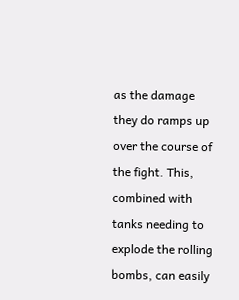as the damage they do ramps up over the course of the fight. This, combined with tanks needing to explode the rolling bombs, can easily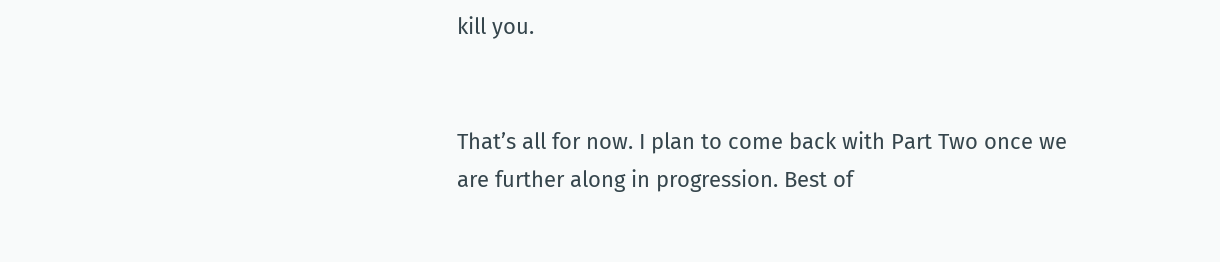kill you.


That’s all for now. I plan to come back with Part Two once we are further along in progression. Best of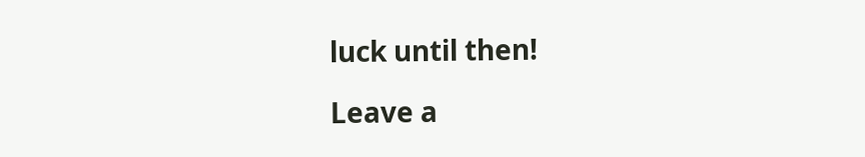luck until then!

Leave a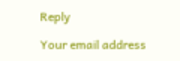Reply

Your email address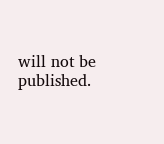will not be published.